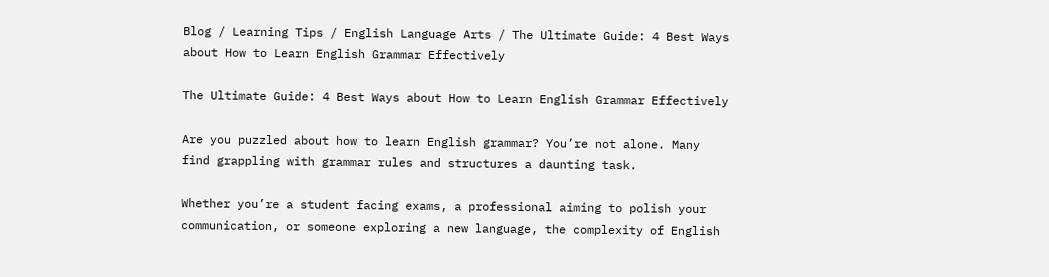Blog / Learning Tips / English Language Arts / The Ultimate Guide: 4 Best Ways about How to Learn English Grammar Effectively

The Ultimate Guide: 4 Best Ways about How to Learn English Grammar Effectively

Are you puzzled about how to learn English grammar? You’re not alone. Many find grappling with grammar rules and structures a daunting task.

Whether you’re a student facing exams, a professional aiming to polish your communication, or someone exploring a new language, the complexity of English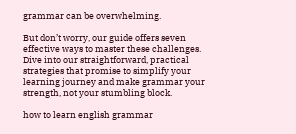grammar can be overwhelming.

But don’t worry, our guide offers seven effective ways to master these challenges. Dive into our straightforward, practical strategies that promise to simplify your learning journey and make grammar your strength, not your stumbling block.

how to learn english grammar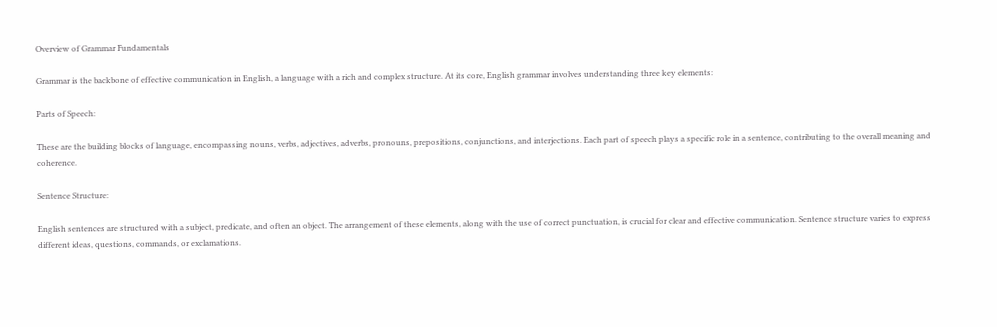Overview of Grammar Fundamentals

Grammar is the backbone of effective communication in English, a language with a rich and complex structure. At its core, English grammar involves understanding three key elements:

Parts of Speech:

These are the building blocks of language, encompassing nouns, verbs, adjectives, adverbs, pronouns, prepositions, conjunctions, and interjections. Each part of speech plays a specific role in a sentence, contributing to the overall meaning and coherence.

Sentence Structure:

English sentences are structured with a subject, predicate, and often an object. The arrangement of these elements, along with the use of correct punctuation, is crucial for clear and effective communication. Sentence structure varies to express different ideas, questions, commands, or exclamations.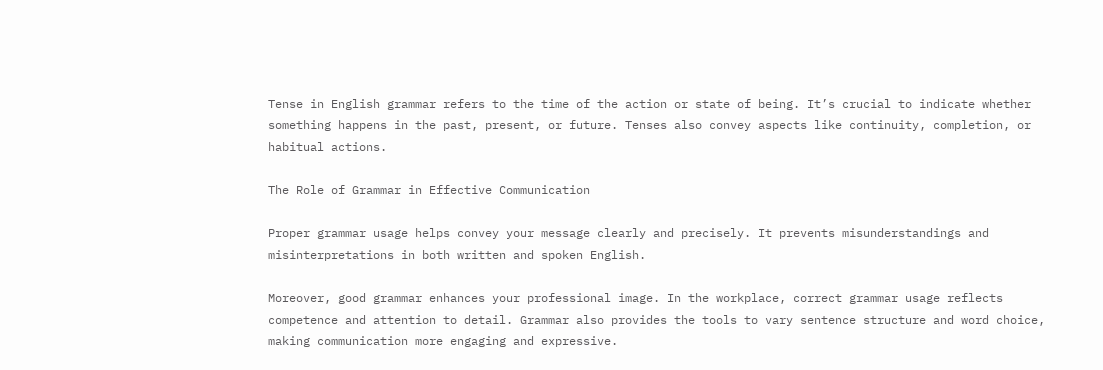Tense in English grammar refers to the time of the action or state of being. It’s crucial to indicate whether something happens in the past, present, or future. Tenses also convey aspects like continuity, completion, or habitual actions.

The Role of Grammar in Effective Communication

Proper grammar usage helps convey your message clearly and precisely. It prevents misunderstandings and misinterpretations in both written and spoken English.

Moreover, good grammar enhances your professional image. In the workplace, correct grammar usage reflects competence and attention to detail. Grammar also provides the tools to vary sentence structure and word choice, making communication more engaging and expressive.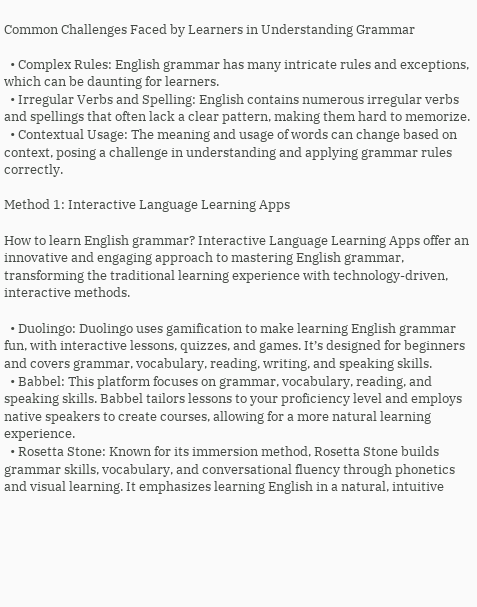Common Challenges Faced by Learners in Understanding Grammar

  • Complex Rules: English grammar has many intricate rules and exceptions, which can be daunting for learners.
  • Irregular Verbs and Spelling: English contains numerous irregular verbs and spellings that often lack a clear pattern, making them hard to memorize.
  • Contextual Usage: The meaning and usage of words can change based on context, posing a challenge in understanding and applying grammar rules correctly.

Method 1: Interactive Language Learning Apps

How to learn English grammar? Interactive Language Learning Apps offer an innovative and engaging approach to mastering English grammar, transforming the traditional learning experience with technology-driven, interactive methods.

  • Duolingo: Duolingo uses gamification to make learning English grammar fun, with interactive lessons, quizzes, and games. It’s designed for beginners and covers grammar, vocabulary, reading, writing, and speaking skills.
  • Babbel: This platform focuses on grammar, vocabulary, reading, and speaking skills. Babbel tailors lessons to your proficiency level and employs native speakers to create courses, allowing for a more natural learning experience.
  • Rosetta Stone: Known for its immersion method, Rosetta Stone builds grammar skills, vocabulary, and conversational fluency through phonetics and visual learning. It emphasizes learning English in a natural, intuitive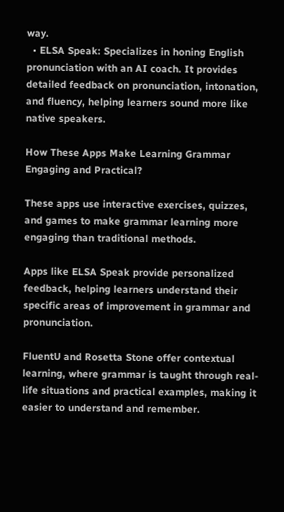way.
  • ELSA Speak: Specializes in honing English pronunciation with an AI coach. It provides detailed feedback on pronunciation, intonation, and fluency, helping learners sound more like native speakers.

How These Apps Make Learning Grammar Engaging and Practical?

These apps use interactive exercises, quizzes, and games to make grammar learning more engaging than traditional methods.

Apps like ELSA Speak provide personalized feedback, helping learners understand their specific areas of improvement in grammar and pronunciation.

FluentU and Rosetta Stone offer contextual learning, where grammar is taught through real-life situations and practical examples, making it easier to understand and remember.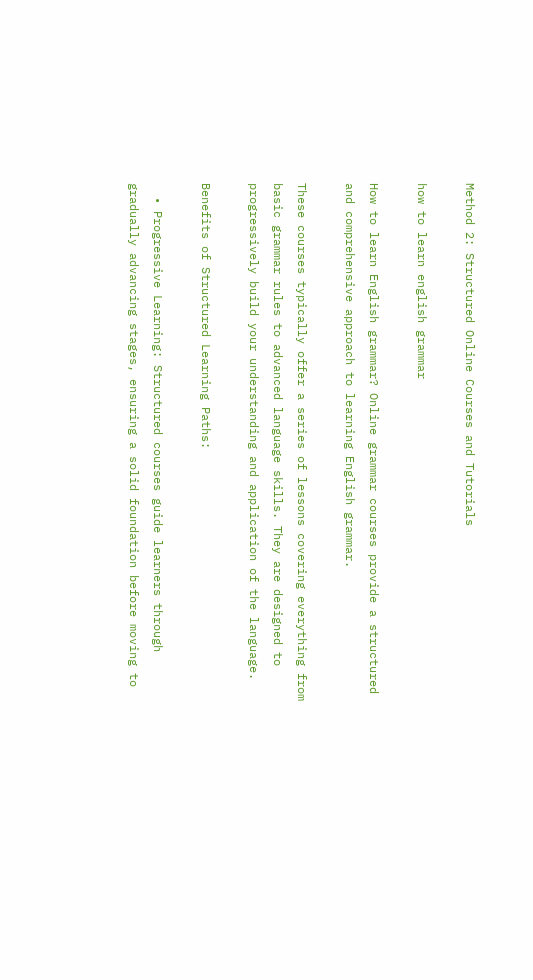Method 2: Structured Online Courses and Tutorials

how to learn english grammar

How to learn English grammar? Online grammar courses provide a structured and comprehensive approach to learning English grammar.

These courses typically offer a series of lessons covering everything from basic grammar rules to advanced language skills. They are designed to progressively build your understanding and application of the language.

Benefits of Structured Learning Paths:

  • Progressive Learning: Structured courses guide learners through gradually advancing stages, ensuring a solid foundation before moving to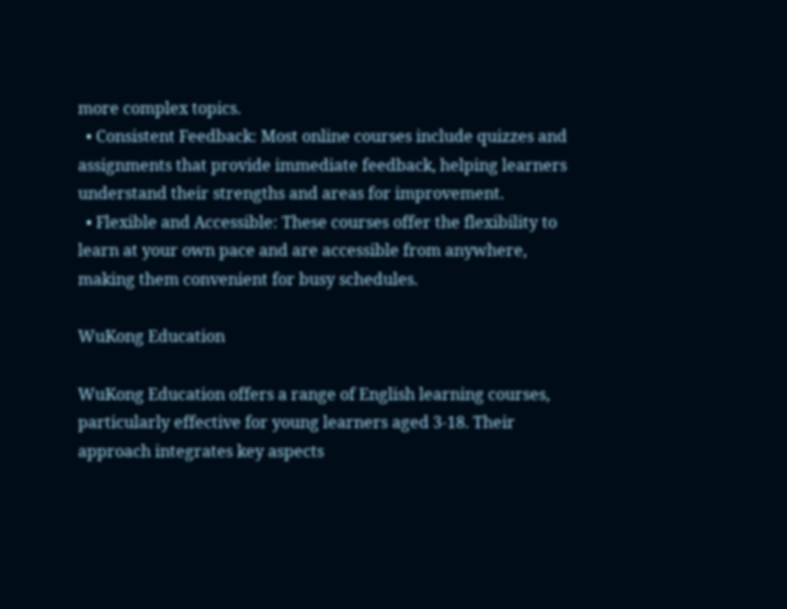more complex topics.
  • Consistent Feedback: Most online courses include quizzes and assignments that provide immediate feedback, helping learners understand their strengths and areas for improvement.
  • Flexible and Accessible: These courses offer the flexibility to learn at your own pace and are accessible from anywhere, making them convenient for busy schedules.

WuKong Education

WuKong Education offers a range of English learning courses, particularly effective for young learners aged 3-18. Their approach integrates key aspects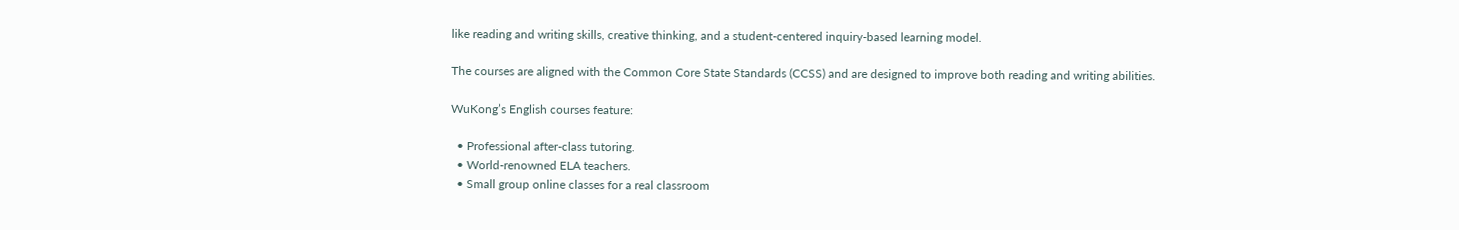like reading and writing skills, creative thinking, and a student-centered inquiry-based learning model.

The courses are aligned with the Common Core State Standards (CCSS) and are designed to improve both reading and writing abilities.

WuKong’s English courses feature:

  • Professional after-class tutoring.
  • World-renowned ELA teachers.
  • Small group online classes for a real classroom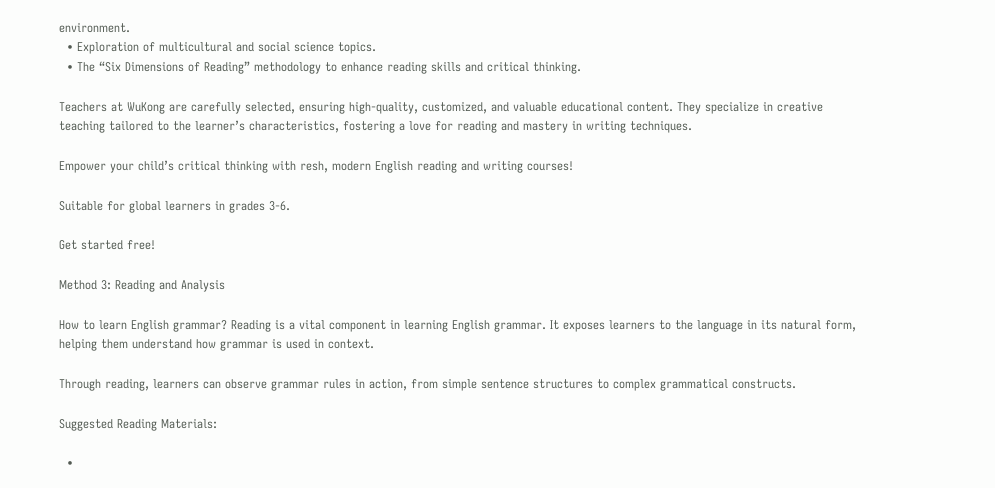environment.
  • Exploration of multicultural and social science topics.
  • The “Six Dimensions of Reading” methodology to enhance reading skills and critical thinking.

Teachers at WuKong are carefully selected, ensuring high-quality, customized, and valuable educational content. They specialize in creative teaching tailored to the learner’s characteristics, fostering a love for reading and mastery in writing techniques.

Empower your child’s critical thinking with resh, modern English reading and writing courses!

Suitable for global learners in grades 3-6.

Get started free!

Method 3: Reading and Analysis

How to learn English grammar? Reading is a vital component in learning English grammar. It exposes learners to the language in its natural form, helping them understand how grammar is used in context.

Through reading, learners can observe grammar rules in action, from simple sentence structures to complex grammatical constructs.

Suggested Reading Materials:

  •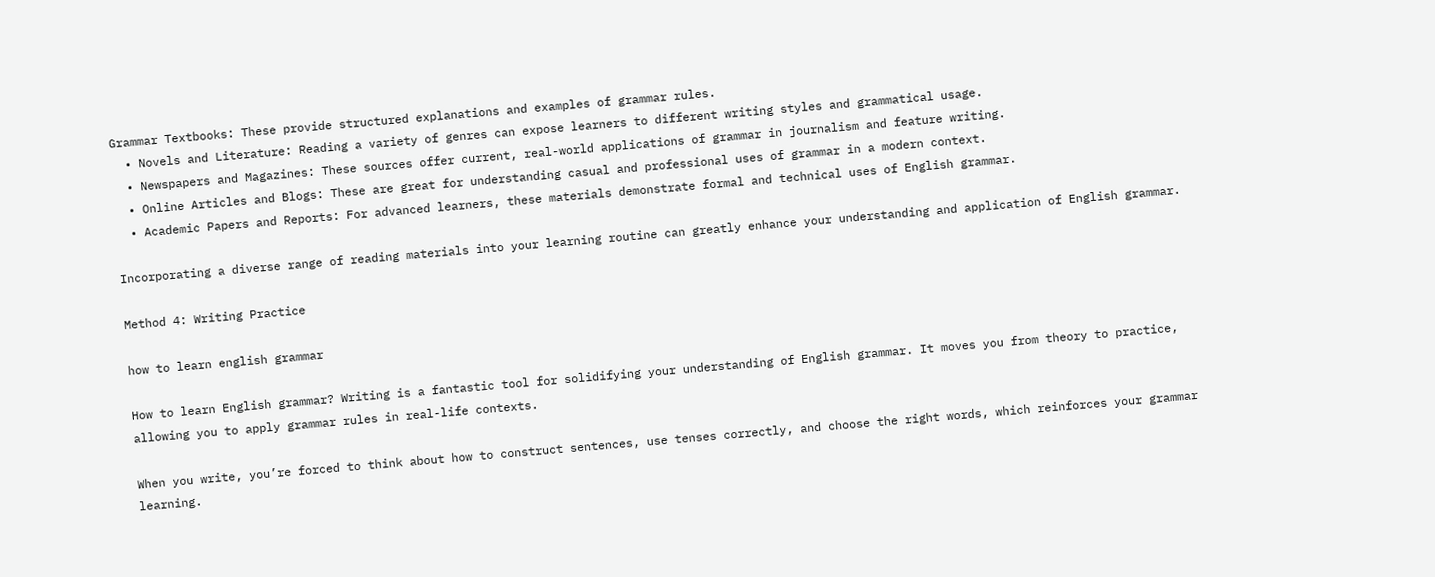Grammar Textbooks: These provide structured explanations and examples of grammar rules.
  • Novels and Literature: Reading a variety of genres can expose learners to different writing styles and grammatical usage.
  • Newspapers and Magazines: These sources offer current, real-world applications of grammar in journalism and feature writing.
  • Online Articles and Blogs: These are great for understanding casual and professional uses of grammar in a modern context.
  • Academic Papers and Reports: For advanced learners, these materials demonstrate formal and technical uses of English grammar.

Incorporating a diverse range of reading materials into your learning routine can greatly enhance your understanding and application of English grammar.

Method 4: Writing Practice

how to learn english grammar

How to learn English grammar? Writing is a fantastic tool for solidifying your understanding of English grammar. It moves you from theory to practice, allowing you to apply grammar rules in real-life contexts.

When you write, you’re forced to think about how to construct sentences, use tenses correctly, and choose the right words, which reinforces your grammar learning.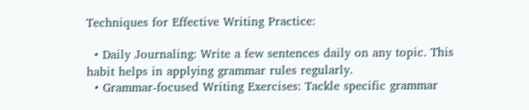Techniques for Effective Writing Practice:

  • Daily Journaling: Write a few sentences daily on any topic. This habit helps in applying grammar rules regularly.
  • Grammar-focused Writing Exercises: Tackle specific grammar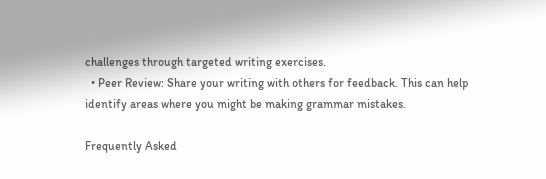challenges through targeted writing exercises.
  • Peer Review: Share your writing with others for feedback. This can help identify areas where you might be making grammar mistakes.

Frequently Asked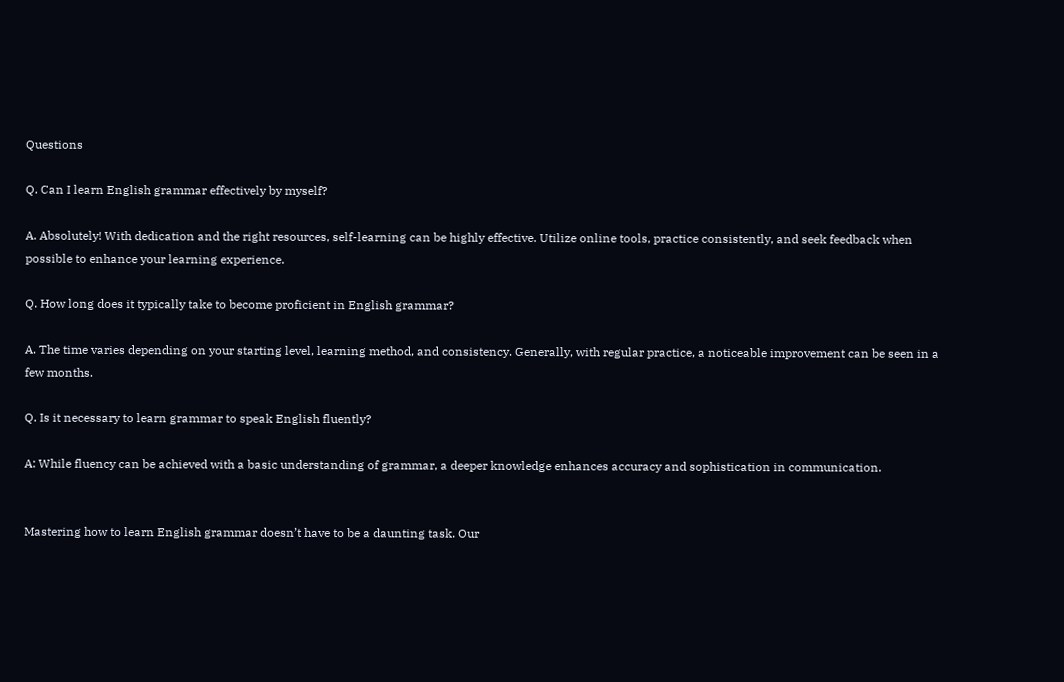Questions

Q. Can I learn English grammar effectively by myself?

A. Absolutely! With dedication and the right resources, self-learning can be highly effective. Utilize online tools, practice consistently, and seek feedback when possible to enhance your learning experience.

Q. How long does it typically take to become proficient in English grammar?

A. The time varies depending on your starting level, learning method, and consistency. Generally, with regular practice, a noticeable improvement can be seen in a few months.

Q. Is it necessary to learn grammar to speak English fluently?

A: While fluency can be achieved with a basic understanding of grammar, a deeper knowledge enhances accuracy and sophistication in communication.


Mastering how to learn English grammar doesn’t have to be a daunting task. Our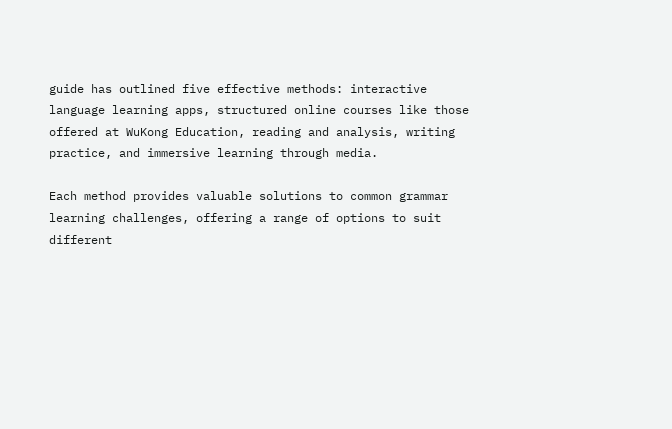guide has outlined five effective methods: interactive language learning apps, structured online courses like those offered at WuKong Education, reading and analysis, writing practice, and immersive learning through media.

Each method provides valuable solutions to common grammar learning challenges, offering a range of options to suit different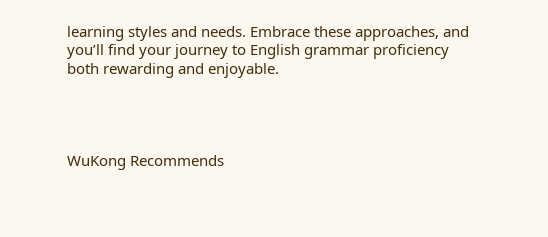learning styles and needs. Embrace these approaches, and you’ll find your journey to English grammar proficiency both rewarding and enjoyable.




WuKong Recommends